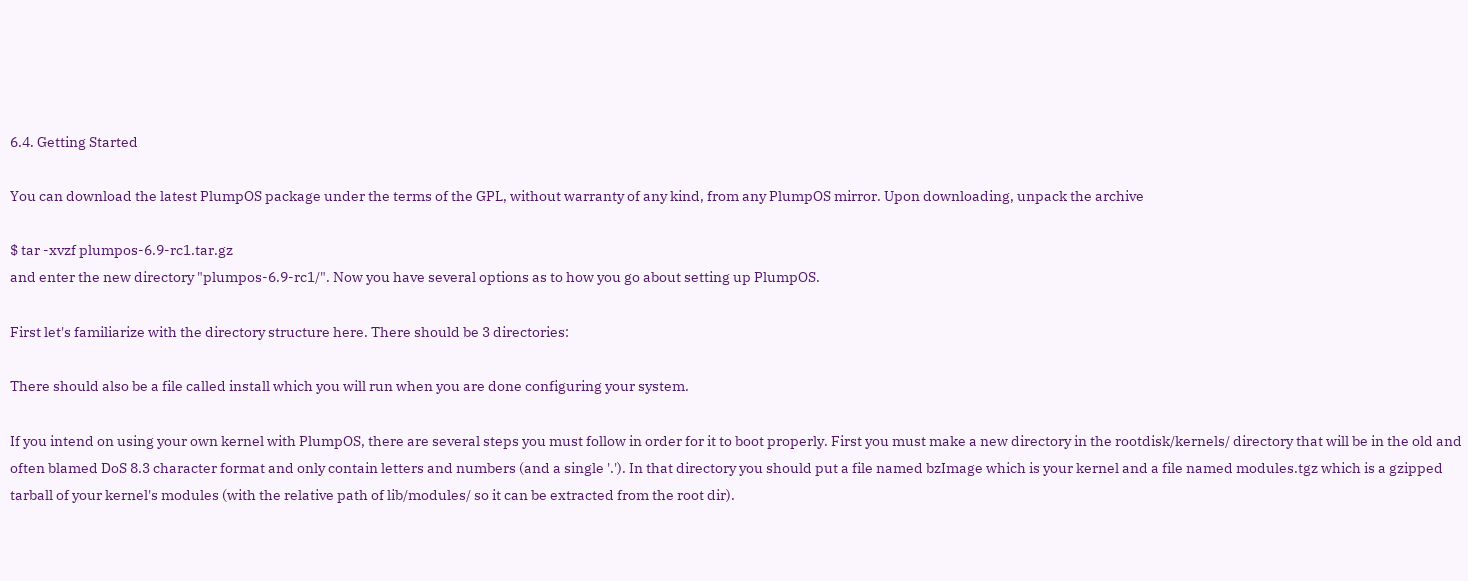6.4. Getting Started

You can download the latest PlumpOS package under the terms of the GPL, without warranty of any kind, from any PlumpOS mirror. Upon downloading, unpack the archive

$ tar -xvzf plumpos-6.9-rc1.tar.gz
and enter the new directory "plumpos-6.9-rc1/". Now you have several options as to how you go about setting up PlumpOS.

First let's familiarize with the directory structure here. There should be 3 directories:

There should also be a file called install which you will run when you are done configuring your system.

If you intend on using your own kernel with PlumpOS, there are several steps you must follow in order for it to boot properly. First you must make a new directory in the rootdisk/kernels/ directory that will be in the old and often blamed DoS 8.3 character format and only contain letters and numbers (and a single '.'). In that directory you should put a file named bzImage which is your kernel and a file named modules.tgz which is a gzipped tarball of your kernel's modules (with the relative path of lib/modules/ so it can be extracted from the root dir).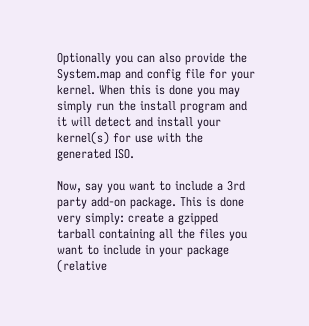Optionally you can also provide the System.map and config file for your kernel. When this is done you may simply run the install program and it will detect and install your kernel(s) for use with the generated ISO.

Now, say you want to include a 3rd party add-on package. This is done very simply: create a gzipped tarball containing all the files you want to include in your package (relative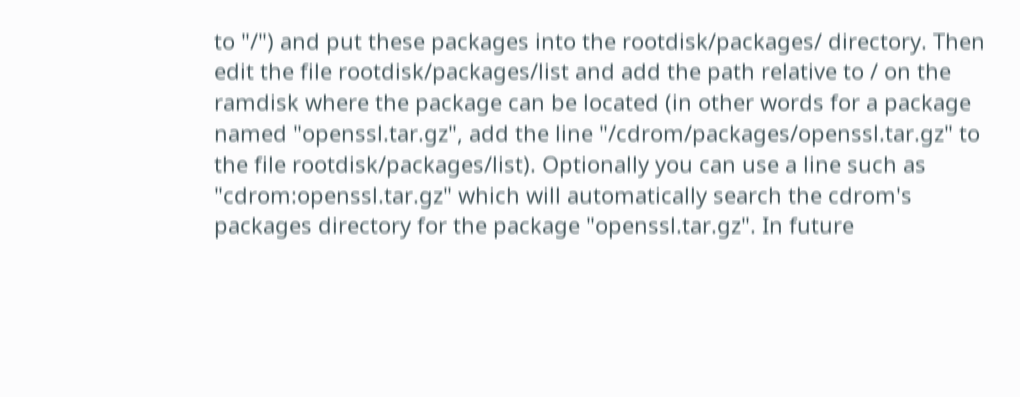to "/") and put these packages into the rootdisk/packages/ directory. Then edit the file rootdisk/packages/list and add the path relative to / on the ramdisk where the package can be located (in other words for a package named "openssl.tar.gz", add the line "/cdrom/packages/openssl.tar.gz" to the file rootdisk/packages/list). Optionally you can use a line such as "cdrom:openssl.tar.gz" which will automatically search the cdrom's packages directory for the package "openssl.tar.gz". In future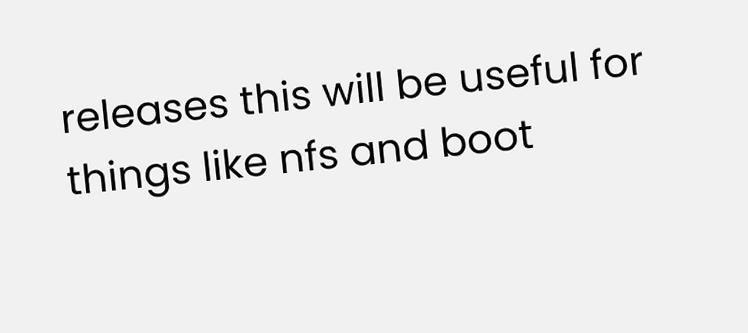releases this will be useful for things like nfs and boot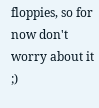floppies, so for now don't worry about it ;)